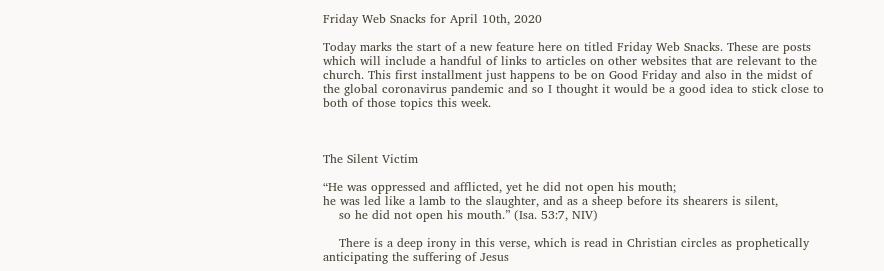Friday Web Snacks for April 10th, 2020

Today marks the start of a new feature here on titled Friday Web Snacks. These are posts which will include a handful of links to articles on other websites that are relevant to the church. This first installment just happens to be on Good Friday and also in the midst of the global coronavirus pandemic and so I thought it would be a good idea to stick close to both of those topics this week.



The Silent Victim

“He was oppressed and afflicted, yet he did not open his mouth;
he was led like a lamb to the slaughter, and as a sheep before its shearers is silent,
    so he did not open his mouth.” (Isa. 53:7, NIV)

    There is a deep irony in this verse, which is read in Christian circles as prophetically anticipating the suffering of Jesus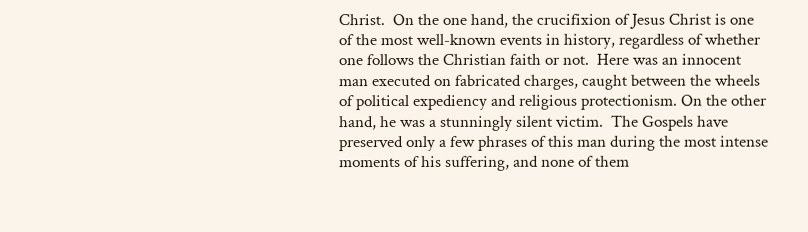Christ.  On the one hand, the crucifixion of Jesus Christ is one of the most well-known events in history, regardless of whether one follows the Christian faith or not.  Here was an innocent man executed on fabricated charges, caught between the wheels of political expediency and religious protectionism. On the other hand, he was a stunningly silent victim.  The Gospels have preserved only a few phrases of this man during the most intense moments of his suffering, and none of them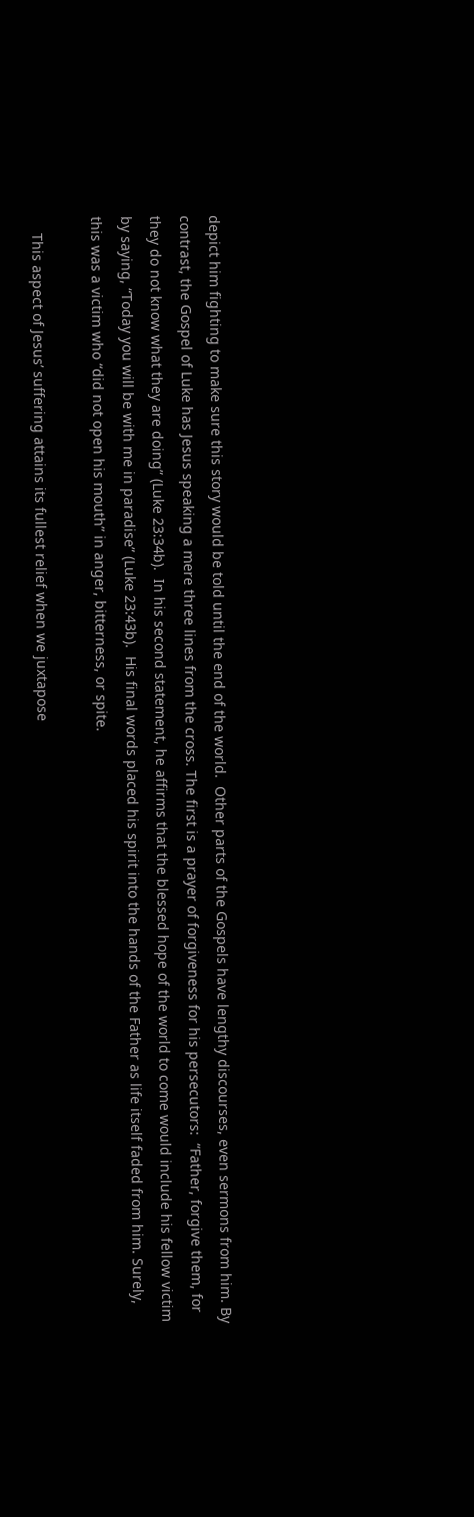depict him fighting to make sure this story would be told until the end of the world.  Other parts of the Gospels have lengthy discourses, even sermons from him. By contrast, the Gospel of Luke has Jesus speaking a mere three lines from the cross. The first is a prayer of forgiveness for his persecutors:  “Father, forgive them, for they do not know what they are doing” (Luke 23:34b).  In his second statement, he affirms that the blessed hope of the world to come would include his fellow victim by saying, “Today you will be with me in paradise” (Luke 23:43b).  His final words placed his spirit into the hands of the Father as life itself faded from him. Surely, this was a victim who “did not open his mouth” in anger, bitterness, or spite.

    This aspect of Jesus’ suffering attains its fullest relief when we juxtapose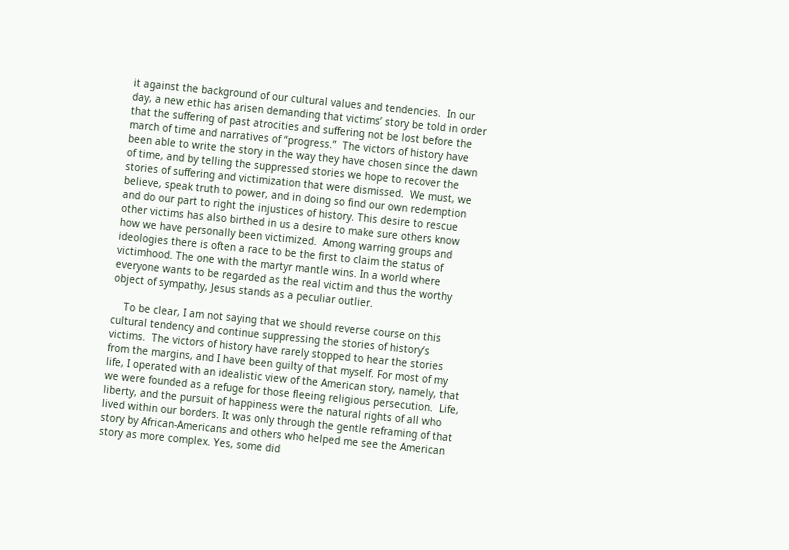it against the background of our cultural values and tendencies.  In our day, a new ethic has arisen demanding that victims’ story be told in order that the suffering of past atrocities and suffering not be lost before the march of time and narratives of “progress.”  The victors of history have been able to write the story in the way they have chosen since the dawn of time, and by telling the suppressed stories we hope to recover the stories of suffering and victimization that were dismissed.  We must, we believe, speak truth to power, and in doing so find our own redemption and do our part to right the injustices of history. This desire to rescue other victims has also birthed in us a desire to make sure others know how we have personally been victimized.  Among warring groups and ideologies there is often a race to be the first to claim the status of victimhood. The one with the martyr mantle wins. In a world where everyone wants to be regarded as the real victim and thus the worthy object of sympathy, Jesus stands as a peculiar outlier.

    To be clear, I am not saying that we should reverse course on this cultural tendency and continue suppressing the stories of history’s victims.  The victors of history have rarely stopped to hear the stories from the margins, and I have been guilty of that myself. For most of my life, I operated with an idealistic view of the American story, namely, that we were founded as a refuge for those fleeing religious persecution.  Life, liberty, and the pursuit of happiness were the natural rights of all who lived within our borders. It was only through the gentle reframing of that story by African-Americans and others who helped me see the American story as more complex. Yes, some did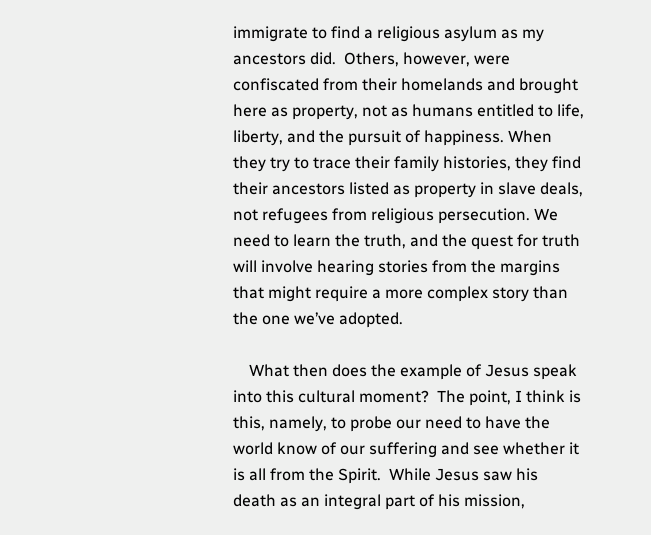immigrate to find a religious asylum as my ancestors did.  Others, however, were confiscated from their homelands and brought here as property, not as humans entitled to life, liberty, and the pursuit of happiness. When they try to trace their family histories, they find their ancestors listed as property in slave deals, not refugees from religious persecution. We need to learn the truth, and the quest for truth will involve hearing stories from the margins that might require a more complex story than the one we’ve adopted.

    What then does the example of Jesus speak into this cultural moment?  The point, I think is this, namely, to probe our need to have the world know of our suffering and see whether it is all from the Spirit.  While Jesus saw his death as an integral part of his mission,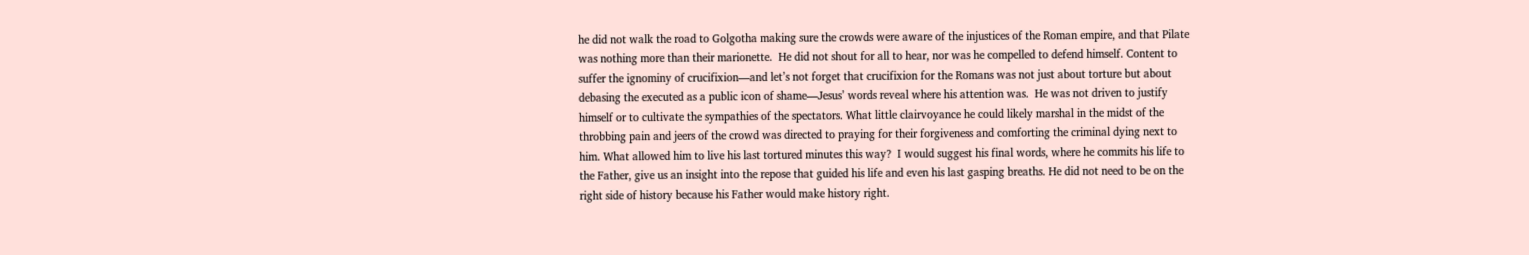he did not walk the road to Golgotha making sure the crowds were aware of the injustices of the Roman empire, and that Pilate was nothing more than their marionette.  He did not shout for all to hear, nor was he compelled to defend himself. Content to suffer the ignominy of crucifixion—and let’s not forget that crucifixion for the Romans was not just about torture but about debasing the executed as a public icon of shame—Jesus’ words reveal where his attention was.  He was not driven to justify himself or to cultivate the sympathies of the spectators. What little clairvoyance he could likely marshal in the midst of the throbbing pain and jeers of the crowd was directed to praying for their forgiveness and comforting the criminal dying next to him. What allowed him to live his last tortured minutes this way?  I would suggest his final words, where he commits his life to the Father, give us an insight into the repose that guided his life and even his last gasping breaths. He did not need to be on the right side of history because his Father would make history right.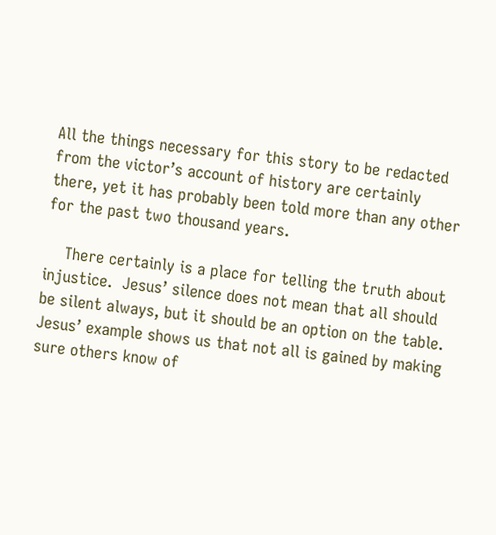All the things necessary for this story to be redacted from the victor’s account of history are certainly there, yet it has probably been told more than any other for the past two thousand years.

    There certainly is a place for telling the truth about injustice.  Jesus’ silence does not mean that all should be silent always, but it should be an option on the table.  Jesus’ example shows us that not all is gained by making sure others know of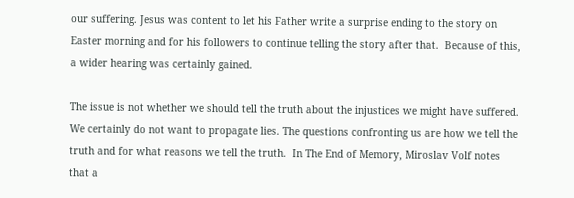our suffering. Jesus was content to let his Father write a surprise ending to the story on Easter morning and for his followers to continue telling the story after that.  Because of this, a wider hearing was certainly gained.

The issue is not whether we should tell the truth about the injustices we might have suffered.  We certainly do not want to propagate lies. The questions confronting us are how we tell the truth and for what reasons we tell the truth.  In The End of Memory, Miroslav Volf notes that a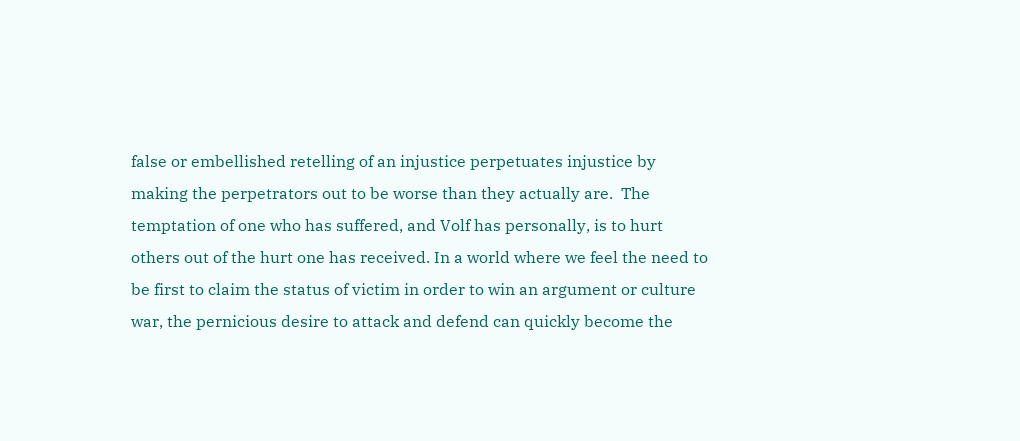false or embellished retelling of an injustice perpetuates injustice by making the perpetrators out to be worse than they actually are.  The temptation of one who has suffered, and Volf has personally, is to hurt others out of the hurt one has received. In a world where we feel the need to be first to claim the status of victim in order to win an argument or culture war, the pernicious desire to attack and defend can quickly become the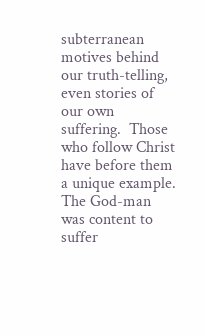subterranean motives behind our truth-telling, even stories of our own suffering.  Those who follow Christ have before them a unique example. The God-man was content to suffer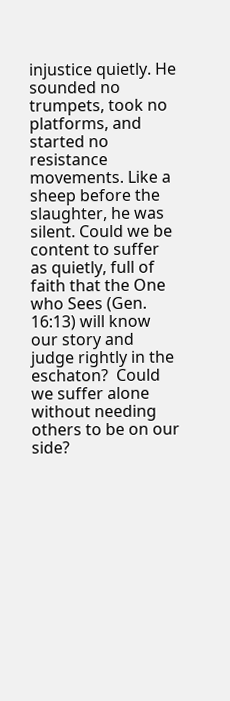injustice quietly. He sounded no trumpets, took no platforms, and started no resistance movements. Like a sheep before the slaughter, he was silent. Could we be content to suffer as quietly, full of faith that the One who Sees (Gen. 16:13) will know our story and judge rightly in the eschaton?  Could we suffer alone without needing others to be on our side?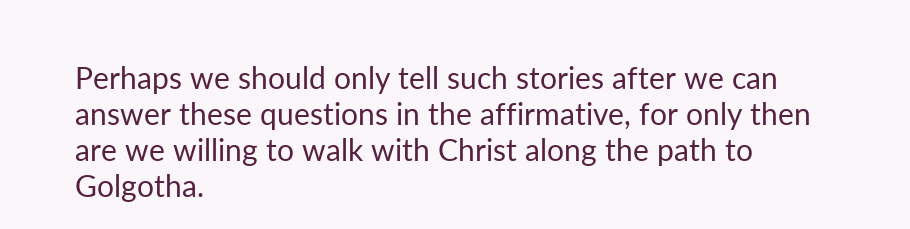Perhaps we should only tell such stories after we can answer these questions in the affirmative, for only then are we willing to walk with Christ along the path to Golgotha.